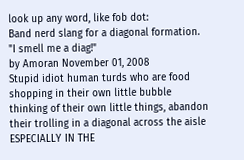look up any word, like fob dot:
Band nerd slang for a diagonal formation.
"I smell me a diag!"
by Amoran November 01, 2008
Stupid idiot human turds who are food shopping in their own little bubble thinking of their own little things, abandon their trolling in a diagonal across the aisle ESPECIALLY IN THE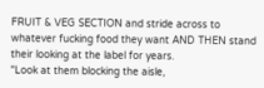FRUIT & VEG SECTION and stride across to whatever fucking food they want AND THEN stand their looking at the label for years.
"Look at them blocking the aisle,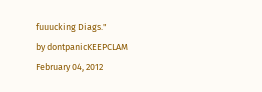fuuucking Diags."
by dontpanicKEEPCLAM February 04, 2012